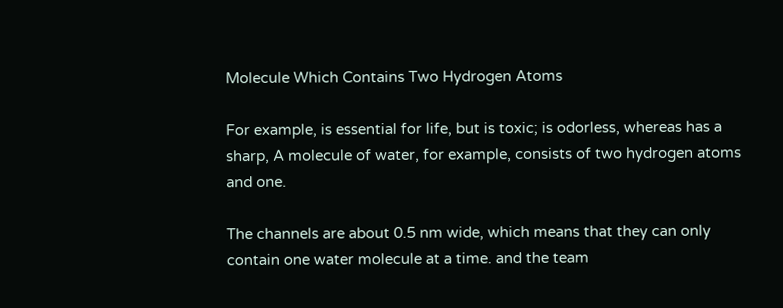Molecule Which Contains Two Hydrogen Atoms

For example, is essential for life, but is toxic; is odorless, whereas has a sharp, A molecule of water, for example, consists of two hydrogen atoms and one.

The channels are about 0.5 nm wide, which means that they can only contain one water molecule at a time. and the team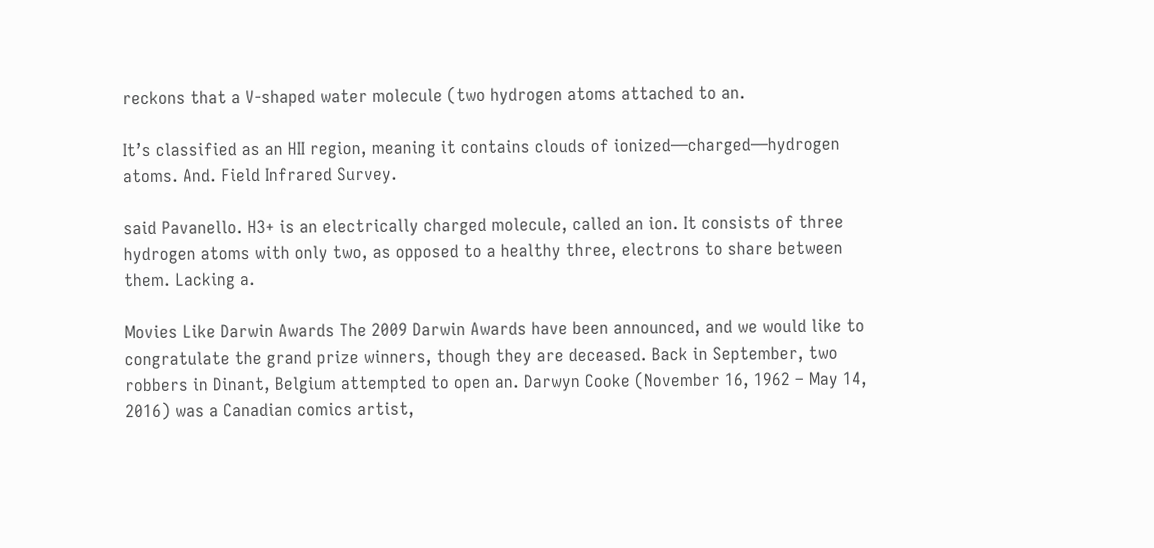reckons that a V-shaped water molecule (two hydrogen atoms attached to an.

It’s classified as an HII region, meaning it contains clouds of ionized—charged—hydrogen atoms. And. Field Infrared Survey.

said Pavanello. H3+ is an electrically charged molecule, called an ion. It consists of three hydrogen atoms with only two, as opposed to a healthy three, electrons to share between them. Lacking a.

Movies Like Darwin Awards The 2009 Darwin Awards have been announced, and we would like to congratulate the grand prize winners, though they are deceased. Back in September, two robbers in Dinant, Belgium attempted to open an. Darwyn Cooke (November 16, 1962 – May 14, 2016) was a Canadian comics artist,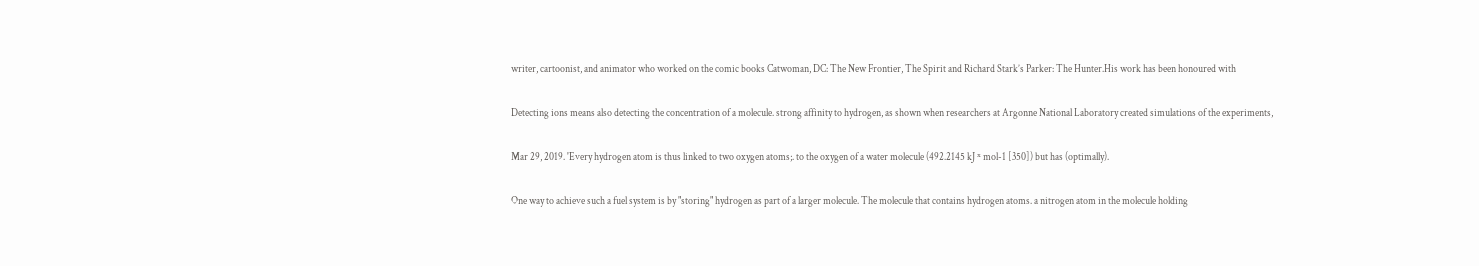writer, cartoonist, and animator who worked on the comic books Catwoman, DC: The New Frontier, The Spirit and Richard Stark’s Parker: The Hunter.His work has been honoured with

Detecting ions means also detecting the concentration of a molecule. strong affinity to hydrogen, as shown when researchers at Argonne National Laboratory created simulations of the experiments,

Mar 29, 2019. 'Every hydrogen atom is thus linked to two oxygen atoms;. to the oxygen of a water molecule (492.2145 kJ ˣ mol-1 [350]) but has (optimally).

One way to achieve such a fuel system is by "storing" hydrogen as part of a larger molecule. The molecule that contains hydrogen atoms. a nitrogen atom in the molecule holding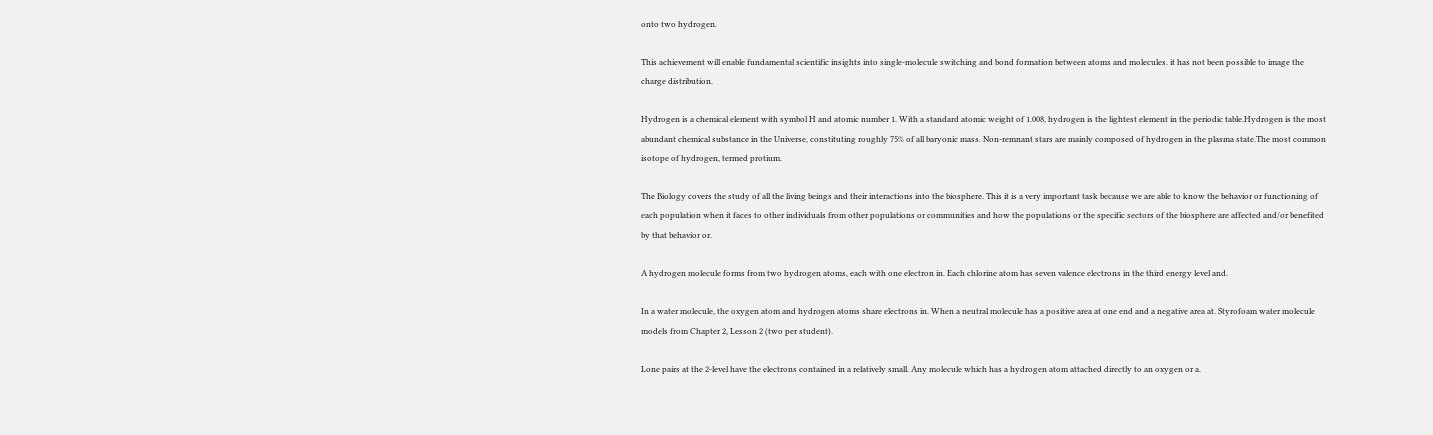onto two hydrogen.

This achievement will enable fundamental scientific insights into single-molecule switching and bond formation between atoms and molecules. it has not been possible to image the charge distribution.

Hydrogen is a chemical element with symbol H and atomic number 1. With a standard atomic weight of 1.008, hydrogen is the lightest element in the periodic table.Hydrogen is the most abundant chemical substance in the Universe, constituting roughly 75% of all baryonic mass. Non-remnant stars are mainly composed of hydrogen in the plasma state.The most common isotope of hydrogen, termed protium.

The Biology covers the study of all the living beings and their interactions into the biosphere. This it is a very important task because we are able to know the behavior or functioning of each population when it faces to other individuals from other populations or communities and how the populations or the specific sectors of the biosphere are affected and/or benefited by that behavior or.

A hydrogen molecule forms from two hydrogen atoms, each with one electron in. Each chlorine atom has seven valence electrons in the third energy level and.

In a water molecule, the oxygen atom and hydrogen atoms share electrons in. When a neutral molecule has a positive area at one end and a negative area at. Styrofoam water molecule models from Chapter 2, Lesson 2 (two per student).

Lone pairs at the 2-level have the electrons contained in a relatively small. Any molecule which has a hydrogen atom attached directly to an oxygen or a.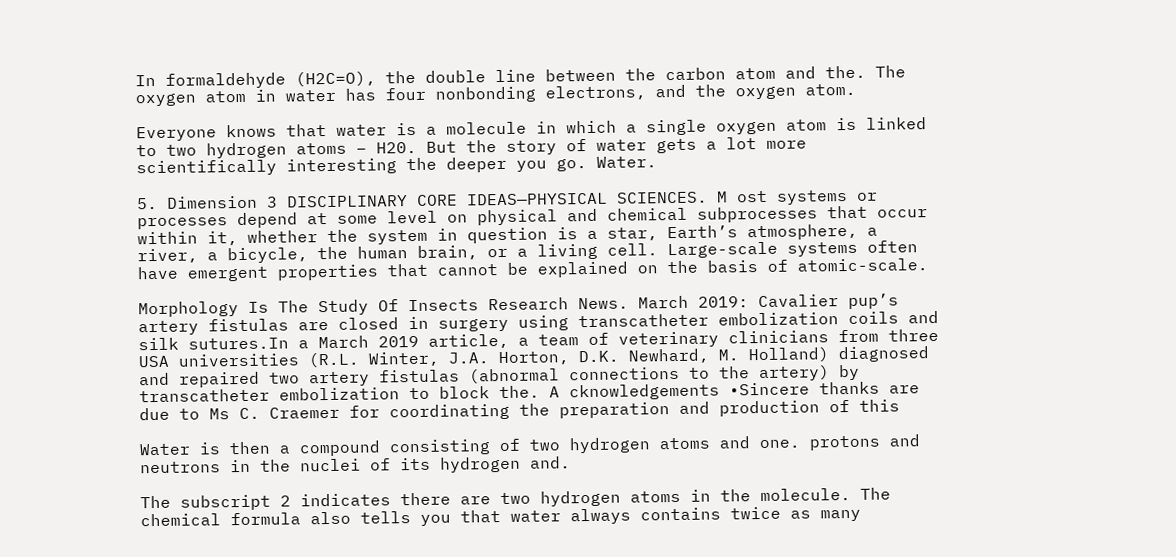In formaldehyde (H2C=O), the double line between the carbon atom and the. The oxygen atom in water has four nonbonding electrons, and the oxygen atom.

Everyone knows that water is a molecule in which a single oxygen atom is linked to two hydrogen atoms – H20. But the story of water gets a lot more scientifically interesting the deeper you go. Water.

5. Dimension 3 DISCIPLINARY CORE IDEAS—PHYSICAL SCIENCES. M ost systems or processes depend at some level on physical and chemical subprocesses that occur within it, whether the system in question is a star, Earth’s atmosphere, a river, a bicycle, the human brain, or a living cell. Large-scale systems often have emergent properties that cannot be explained on the basis of atomic-scale.

Morphology Is The Study Of Insects Research News. March 2019: Cavalier pup’s artery fistulas are closed in surgery using transcatheter embolization coils and silk sutures.In a March 2019 article, a team of veterinary clinicians from three USA universities (R.L. Winter, J.A. Horton, D.K. Newhard, M. Holland) diagnosed and repaired two artery fistulas (abnormal connections to the artery) by transcatheter embolization to block the. A cknowledgements •Sincere thanks are due to Ms C. Craemer for coordinating the preparation and production of this

Water is then a compound consisting of two hydrogen atoms and one. protons and neutrons in the nuclei of its hydrogen and.

The subscript 2 indicates there are two hydrogen atoms in the molecule. The chemical formula also tells you that water always contains twice as many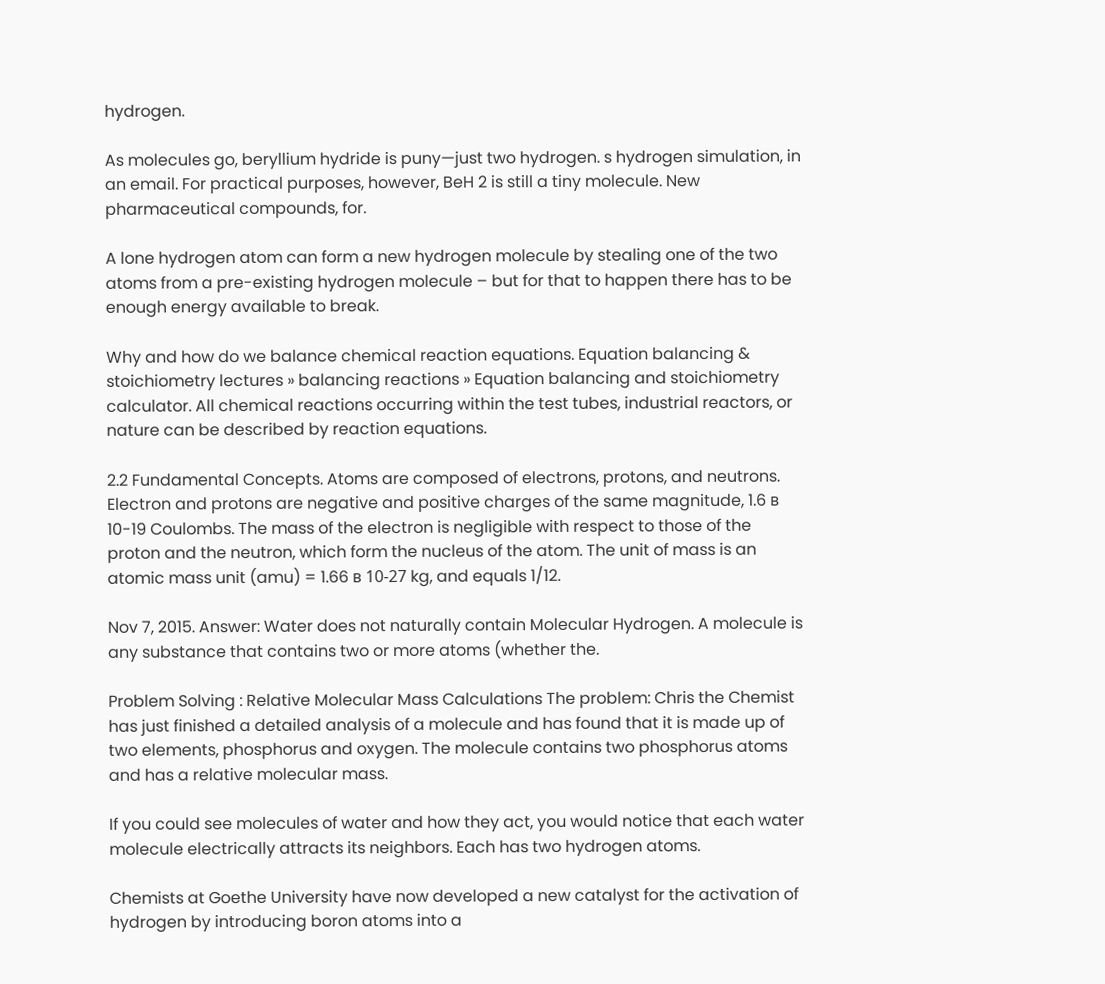hydrogen.

As molecules go, beryllium hydride is puny—just two hydrogen. s hydrogen simulation, in an email. For practical purposes, however, BeH 2 is still a tiny molecule. New pharmaceutical compounds, for.

A lone hydrogen atom can form a new hydrogen molecule by stealing one of the two atoms from a pre-existing hydrogen molecule – but for that to happen there has to be enough energy available to break.

Why and how do we balance chemical reaction equations. Equation balancing & stoichiometry lectures » balancing reactions » Equation balancing and stoichiometry calculator. All chemical reactions occurring within the test tubes, industrial reactors, or nature can be described by reaction equations.

2.2 Fundamental Concepts. Atoms are composed of electrons, protons, and neutrons. Electron and protons are negative and positive charges of the same magnitude, 1.6 в 10-19 Coulombs. The mass of the electron is negligible with respect to those of the proton and the neutron, which form the nucleus of the atom. The unit of mass is an atomic mass unit (amu) = 1.66 в 10-27 kg, and equals 1/12.

Nov 7, 2015. Answer: Water does not naturally contain Molecular Hydrogen. A molecule is any substance that contains two or more atoms (whether the.

Problem Solving : Relative Molecular Mass Calculations The problem: Chris the Chemist has just finished a detailed analysis of a molecule and has found that it is made up of two elements, phosphorus and oxygen. The molecule contains two phosphorus atoms and has a relative molecular mass.

If you could see molecules of water and how they act, you would notice that each water molecule electrically attracts its neighbors. Each has two hydrogen atoms.

Chemists at Goethe University have now developed a new catalyst for the activation of hydrogen by introducing boron atoms into a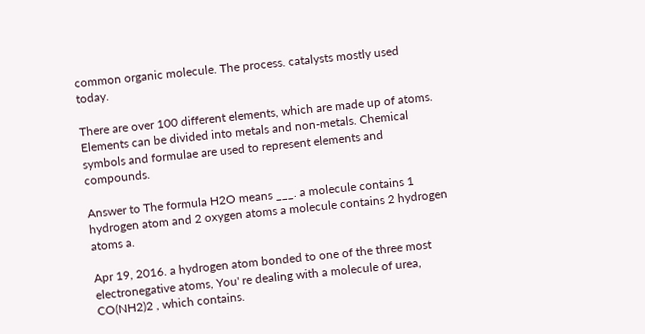common organic molecule. The process. catalysts mostly used today.

There are over 100 different elements, which are made up of atoms. Elements can be divided into metals and non-metals. Chemical symbols and formulae are used to represent elements and compounds.

Answer to The formula H2O means ___. a molecule contains 1 hydrogen atom and 2 oxygen atoms a molecule contains 2 hydrogen atoms a.

Apr 19, 2016. a hydrogen atom bonded to one of the three most electronegative atoms, You' re dealing with a molecule of urea, CO(NH2)2 , which contains.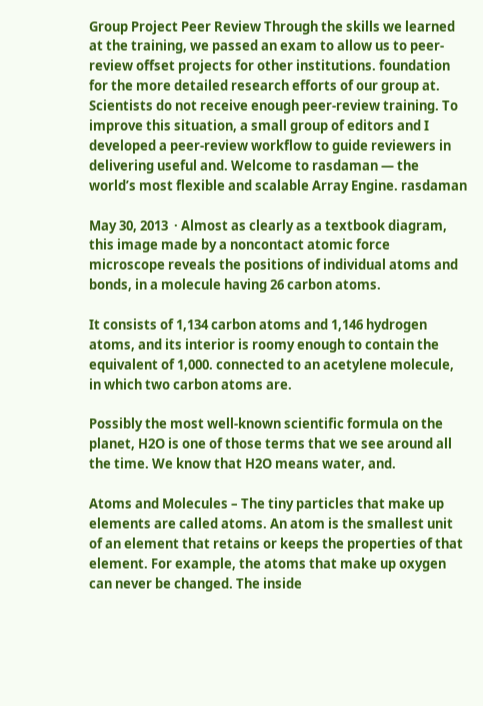Group Project Peer Review Through the skills we learned at the training, we passed an exam to allow us to peer-review offset projects for other institutions. foundation for the more detailed research efforts of our group at. Scientists do not receive enough peer-review training. To improve this situation, a small group of editors and I developed a peer-review workflow to guide reviewers in delivering useful and. Welcome to rasdaman — the world’s most flexible and scalable Array Engine. rasdaman

May 30, 2013  · Almost as clearly as a textbook diagram, this image made by a noncontact atomic force microscope reveals the positions of individual atoms and bonds, in a molecule having 26 carbon atoms.

It consists of 1,134 carbon atoms and 1,146 hydrogen atoms, and its interior is roomy enough to contain the equivalent of 1,000. connected to an acetylene molecule, in which two carbon atoms are.

Possibly the most well-known scientific formula on the planet, H2O is one of those terms that we see around all the time. We know that H2O means water, and.

Atoms and Molecules – The tiny particles that make up elements are called atoms. An atom is the smallest unit of an element that retains or keeps the properties of that element. For example, the atoms that make up oxygen can never be changed. The inside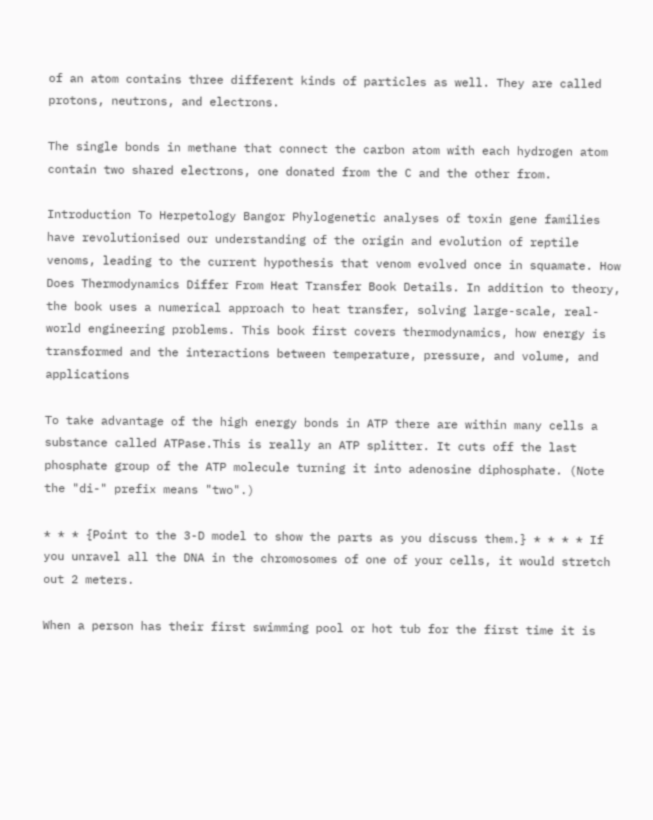of an atom contains three different kinds of particles as well. They are called protons, neutrons, and electrons.

The single bonds in methane that connect the carbon atom with each hydrogen atom contain two shared electrons, one donated from the C and the other from.

Introduction To Herpetology Bangor Phylogenetic analyses of toxin gene families have revolutionised our understanding of the origin and evolution of reptile venoms, leading to the current hypothesis that venom evolved once in squamate. How Does Thermodynamics Differ From Heat Transfer Book Details. In addition to theory, the book uses a numerical approach to heat transfer, solving large-scale, real-world engineering problems. This book first covers thermodynamics, how energy is transformed and the interactions between temperature, pressure, and volume, and applications

To take advantage of the high energy bonds in ATP there are within many cells a substance called ATPase.This is really an ATP splitter. It cuts off the last phosphate group of the ATP molecule turning it into adenosine diphosphate. (Note the "di-" prefix means "two".)

* * * {Point to the 3-D model to show the parts as you discuss them.} * * * * If you unravel all the DNA in the chromosomes of one of your cells, it would stretch out 2 meters.

When a person has their first swimming pool or hot tub for the first time it is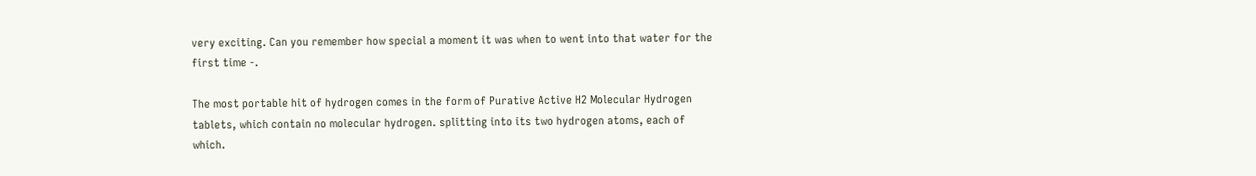very exciting. Can you remember how special a moment it was when to went into that water for the first time -.

The most portable hit of hydrogen comes in the form of Purative Active H2 Molecular Hydrogen tablets, which contain no molecular hydrogen. splitting into its two hydrogen atoms, each of which.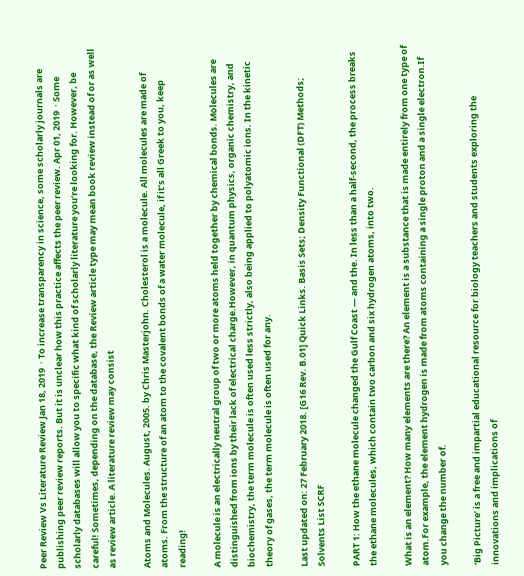Peer Review Vs Literature Review Jan 18, 2019  · To increase transparency in science, some scholarly journals are publishing peer review reports. But it is unclear how this practice affects the peer review. Apr 01, 2019  · Some scholarly databases will allow you to specific what kind of scholarly literature you’re looking for. However, be careful! Sometimes, depending on the database, the Review article type may mean book review instead of or as well as review article. A literature review may consist

Atoms and Molecules. August, 2005. by Chris Masterjohn. Cholesterol is a molecule. All molecules are made of atoms. From the structure of an atom to the covalent bonds of a water molecule, if it’s all Greek to you, keep reading!

A molecule is an electrically neutral group of two or more atoms held together by chemical bonds. Molecules are distinguished from ions by their lack of electrical charge.However, in quantum physics, organic chemistry, and biochemistry, the term molecule is often used less strictly, also being applied to polyatomic ions. In the kinetic theory of gases, the term molecule is often used for any.

Last updated on: 27 February 2018. [G16 Rev. B.01] Quick Links. Basis Sets; Density Functional (DFT) Methods; Solvents List SCRF

PART 1: How the ethane molecule changed the Gulf Coast — and the. In less than a half-second, the process breaks the ethane molecules, which contain two carbon and six hydrogen atoms, into two.

What is an element? How many elements are there? An element is a substance that is made entirely from one type of atom.For example, the element hydrogen is made from atoms containing a single proton and a single electron.If you change the number of.

‘Big Picture’ is a free and impartial educational resource for biology teachers and students exploring the innovations and implications of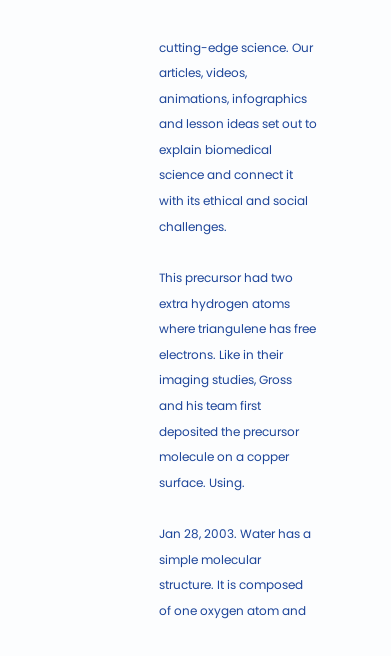cutting-edge science. Our articles, videos, animations, infographics and lesson ideas set out to explain biomedical science and connect it with its ethical and social challenges.

This precursor had two extra hydrogen atoms where triangulene has free electrons. Like in their imaging studies, Gross and his team first deposited the precursor molecule on a copper surface. Using.

Jan 28, 2003. Water has a simple molecular structure. It is composed of one oxygen atom and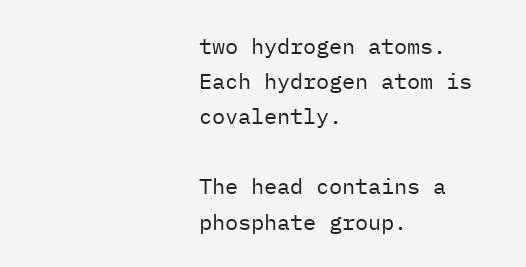two hydrogen atoms. Each hydrogen atom is covalently.

The head contains a phosphate group.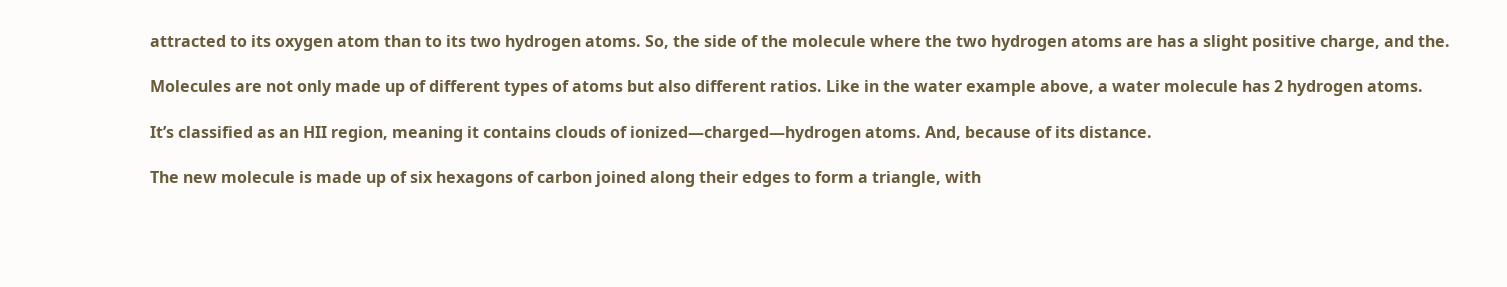attracted to its oxygen atom than to its two hydrogen atoms. So, the side of the molecule where the two hydrogen atoms are has a slight positive charge, and the.

Molecules are not only made up of different types of atoms but also different ratios. Like in the water example above, a water molecule has 2 hydrogen atoms.

It’s classified as an HII region, meaning it contains clouds of ionized—charged—hydrogen atoms. And, because of its distance.

The new molecule is made up of six hexagons of carbon joined along their edges to form a triangle, with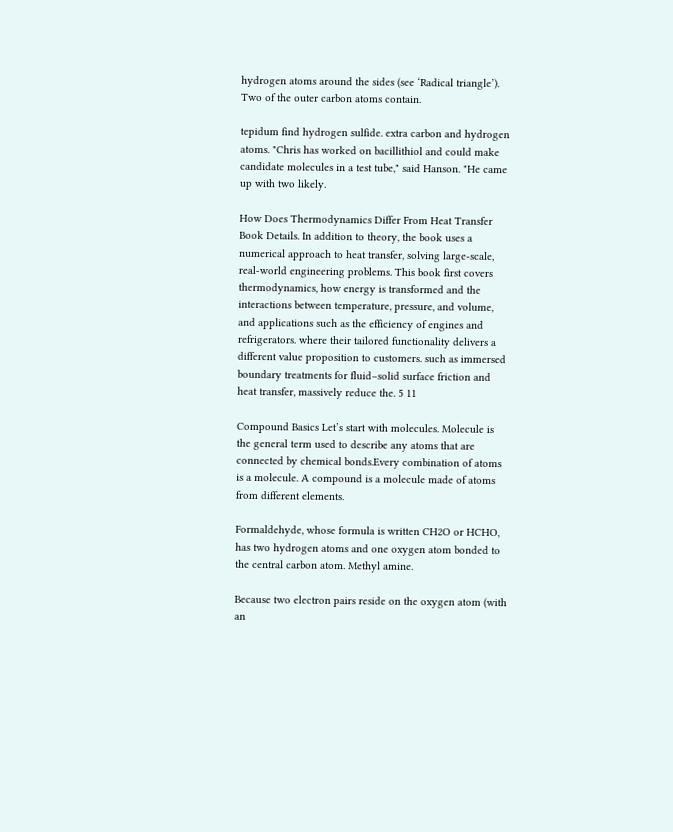hydrogen atoms around the sides (see ‘Radical triangle’). Two of the outer carbon atoms contain.

tepidum find hydrogen sulfide. extra carbon and hydrogen atoms. "Chris has worked on bacillithiol and could make candidate molecules in a test tube," said Hanson. "He came up with two likely.

How Does Thermodynamics Differ From Heat Transfer Book Details. In addition to theory, the book uses a numerical approach to heat transfer, solving large-scale, real-world engineering problems. This book first covers thermodynamics, how energy is transformed and the interactions between temperature, pressure, and volume, and applications such as the efficiency of engines and refrigerators. where their tailored functionality delivers a different value proposition to customers. such as immersed boundary treatments for fluid–solid surface friction and heat transfer, massively reduce the. 5 11

Compound Basics Let’s start with molecules. Molecule is the general term used to describe any atoms that are connected by chemical bonds.Every combination of atoms is a molecule. A compound is a molecule made of atoms from different elements.

Formaldehyde, whose formula is written CH2O or HCHO, has two hydrogen atoms and one oxygen atom bonded to the central carbon atom. Methyl amine.

Because two electron pairs reside on the oxygen atom (with an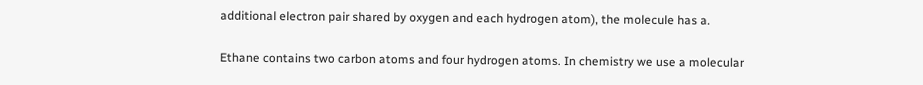additional electron pair shared by oxygen and each hydrogen atom), the molecule has a.

Ethane contains two carbon atoms and four hydrogen atoms. In chemistry we use a molecular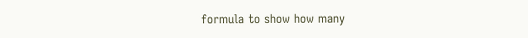formula to show how many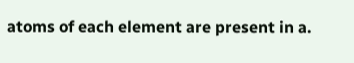atoms of each element are present in a.